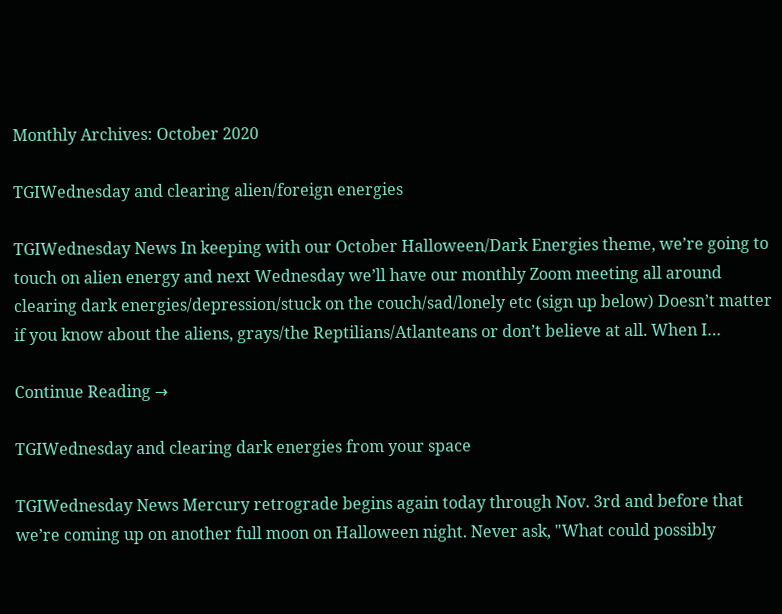Monthly Archives: October 2020

TGIWednesday and clearing alien/foreign energies

TGIWednesday News In keeping with our October Halloween/Dark Energies theme, we’re going to touch on alien energy and next Wednesday we’ll have our monthly Zoom meeting all around clearing dark energies/depression/stuck on the couch/sad/lonely etc (sign up below) Doesn’t matter if you know about the aliens, grays/the Reptilians/Atlanteans or don’t believe at all. When I…

Continue Reading →

TGIWednesday and clearing dark energies from your space

TGIWednesday News Mercury retrograde begins again today through Nov. 3rd and before that we’re coming up on another full moon on Halloween night. Never ask, "What could possibly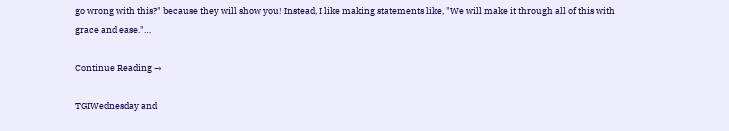go wrong with this?" because they will show you! Instead, I like making statements like, "We will make it through all of this with grace and ease."…

Continue Reading →

TGIWednesday and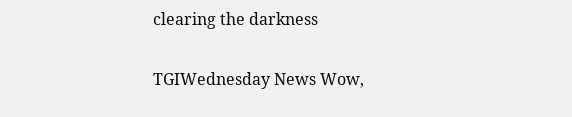clearing the darkness

TGIWednesday News Wow,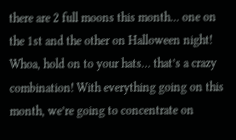there are 2 full moons this month… one on the 1st and the other on Halloween night! Whoa, hold on to your hats… that’s a crazy combination! With everything going on this month, we’re going to concentrate on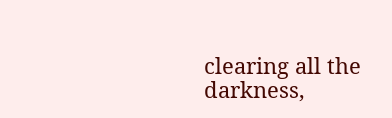clearing all the darkness,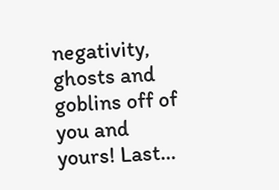negativity, ghosts and goblins off of you and yours! Last…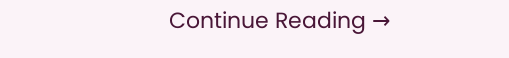Continue Reading →